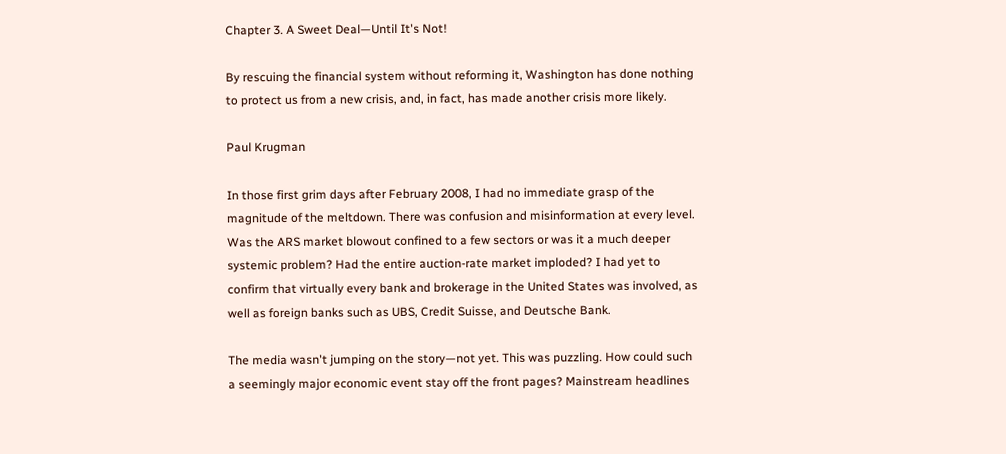Chapter 3. A Sweet Deal—Until It's Not!

By rescuing the financial system without reforming it, Washington has done nothing to protect us from a new crisis, and, in fact, has made another crisis more likely.

Paul Krugman

In those first grim days after February 2008, I had no immediate grasp of the magnitude of the meltdown. There was confusion and misinformation at every level. Was the ARS market blowout confined to a few sectors or was it a much deeper systemic problem? Had the entire auction-rate market imploded? I had yet to confirm that virtually every bank and brokerage in the United States was involved, as well as foreign banks such as UBS, Credit Suisse, and Deutsche Bank.

The media wasn't jumping on the story—not yet. This was puzzling. How could such a seemingly major economic event stay off the front pages? Mainstream headlines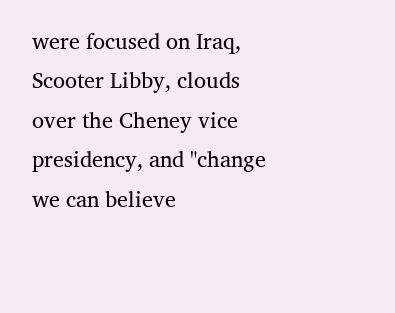were focused on Iraq, Scooter Libby, clouds over the Cheney vice presidency, and "change we can believe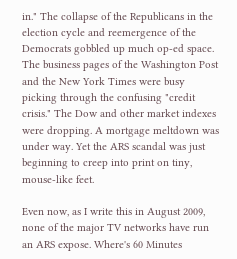in." The collapse of the Republicans in the election cycle and reemergence of the Democrats gobbled up much op-ed space. The business pages of the Washington Post and the New York Times were busy picking through the confusing "credit crisis." The Dow and other market indexes were dropping. A mortgage meltdown was under way. Yet the ARS scandal was just beginning to creep into print on tiny, mouse-like feet.

Even now, as I write this in August 2009, none of the major TV networks have run an ARS expose. Where's 60 Minutes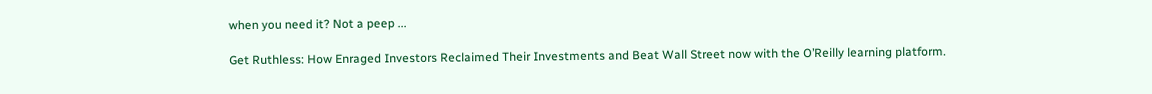when you need it? Not a peep ...

Get Ruthless: How Enraged Investors Reclaimed Their Investments and Beat Wall Street now with the O’Reilly learning platform.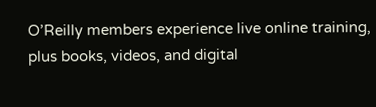O’Reilly members experience live online training, plus books, videos, and digital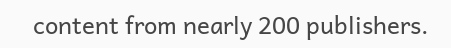content from nearly 200 publishers.